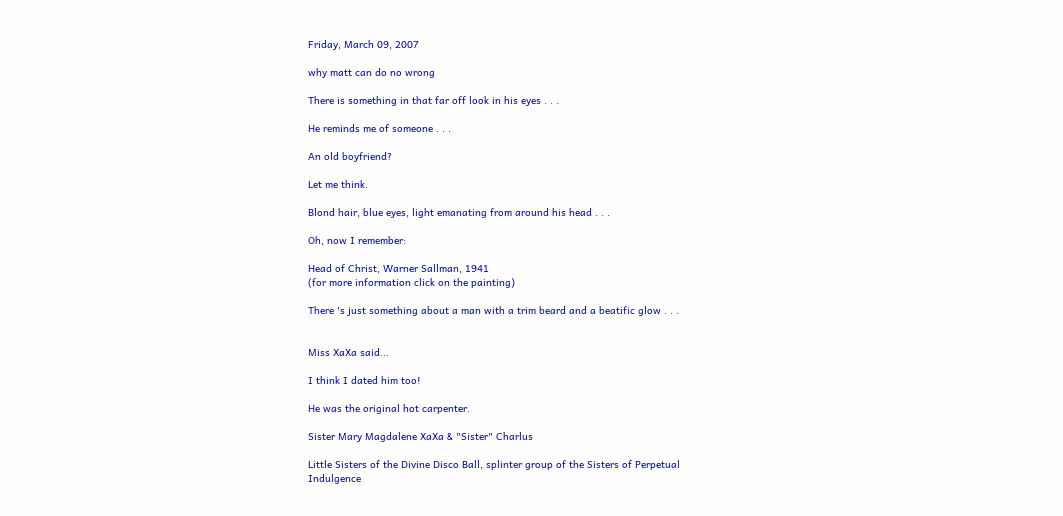Friday, March 09, 2007

why matt can do no wrong

There is something in that far off look in his eyes . . .

He reminds me of someone . . .

An old boyfriend?

Let me think.

Blond hair, blue eyes, light emanating from around his head . . .

Oh, now I remember:

Head of Christ, Warner Sallman, 1941
(for more information click on the painting)

There 's just something about a man with a trim beard and a beatific glow . . .


Miss XaXa said...

I think I dated him too!

He was the original hot carpenter.

Sister Mary Magdalene XaXa & "Sister" Charlus

Little Sisters of the Divine Disco Ball, splinter group of the Sisters of Perpetual Indulgence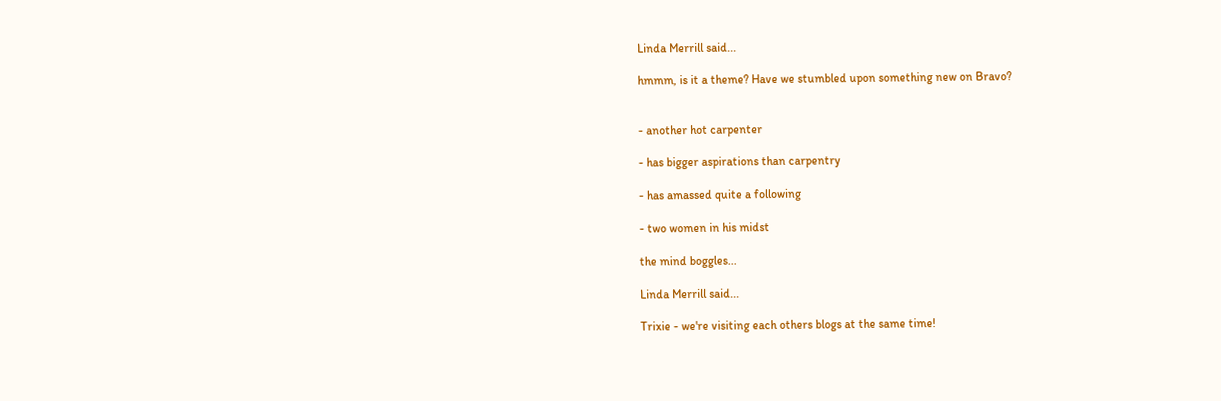Linda Merrill said...

hmmm, is it a theme? Have we stumbled upon something new on Bravo?


- another hot carpenter

- has bigger aspirations than carpentry

- has amassed quite a following

- two women in his midst

the mind boggles...

Linda Merrill said...

Trixie - we're visiting each others blogs at the same time!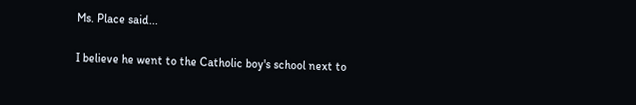Ms. Place said...

I believe he went to the Catholic boy's school next to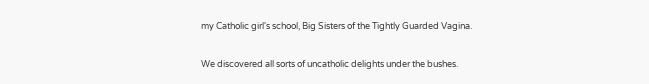my Catholic girl's school, Big Sisters of the Tightly Guarded Vagina.

We discovered all sorts of uncatholic delights under the bushes.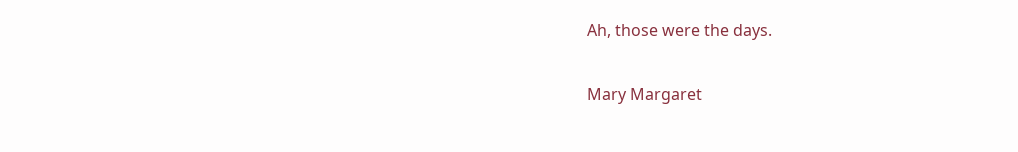Ah, those were the days.

Mary Margaret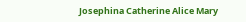Josephina Catherine Alice Mary